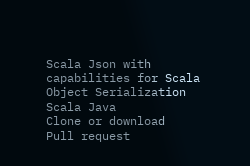Scala Json with capabilities for Scala Object Serialization
Scala Java
Clone or download
Pull request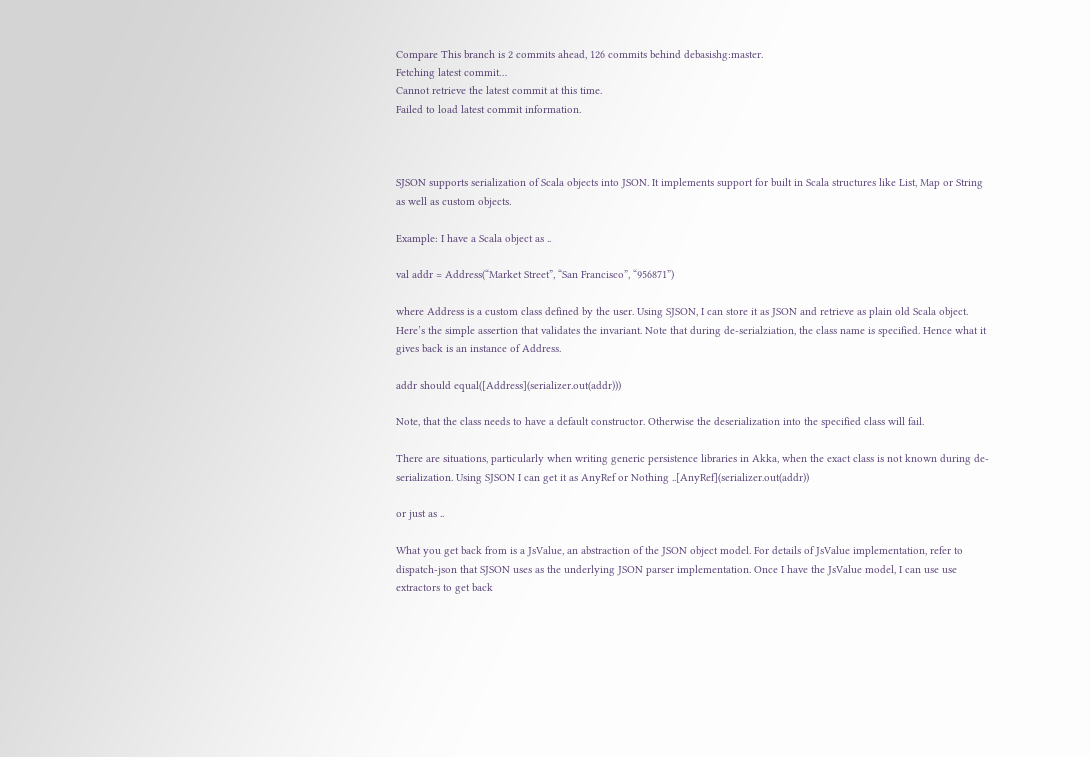Compare This branch is 2 commits ahead, 126 commits behind debasishg:master.
Fetching latest commit…
Cannot retrieve the latest commit at this time.
Failed to load latest commit information.



SJSON supports serialization of Scala objects into JSON. It implements support for built in Scala structures like List, Map or String as well as custom objects.

Example: I have a Scala object as ..

val addr = Address(“Market Street”, “San Francisco”, “956871”)

where Address is a custom class defined by the user. Using SJSON, I can store it as JSON and retrieve as plain old Scala object. Here’s the simple assertion that validates the invariant. Note that during de-serialziation, the class name is specified. Hence what it gives back is an instance of Address.

addr should equal([Address](serializer.out(addr)))

Note, that the class needs to have a default constructor. Otherwise the deserialization into the specified class will fail.

There are situations, particularly when writing generic persistence libraries in Akka, when the exact class is not known during de-serialization. Using SJSON I can get it as AnyRef or Nothing ..[AnyRef](serializer.out(addr))

or just as ..

What you get back from is a JsValue, an abstraction of the JSON object model. For details of JsValue implementation, refer to dispatch-json that SJSON uses as the underlying JSON parser implementation. Once I have the JsValue model, I can use use extractors to get back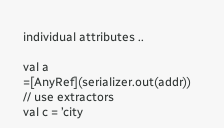individual attributes ..

val a =[AnyRef](serializer.out(addr))
// use extractors
val c = ’city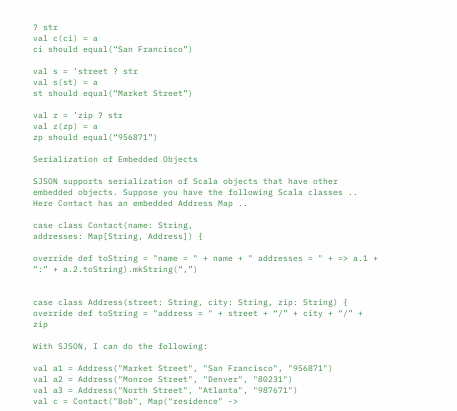? str
val c(ci) = a
ci should equal(“San Francisco”)

val s = ’street ? str
val s(st) = a
st should equal(“Market Street”)

val z = ’zip ? str
val z(zp) = a
zp should equal(“956871”)

Serialization of Embedded Objects

SJSON supports serialization of Scala objects that have other embedded objects. Suppose you have the following Scala classes .. Here Contact has an embedded Address Map ..

case class Contact(name: String,
addresses: Map[String, Address]) {

override def toString = "name = " + name + " addresses = " + => a.1 + “:” + a.2.toString).mkString(“,”)


case class Address(street: String, city: String, zip: String) {
override def toString = "address = " + street + “/” + city + “/” + zip

With SJSON, I can do the following:

val a1 = Address("Market Street", "San Francisco", "956871")
val a2 = Address("Monroe Street", "Denver", "80231")
val a3 = Address("North Street", "Atlanta", "987671")
val c = Contact("Bob", Map("residence" ->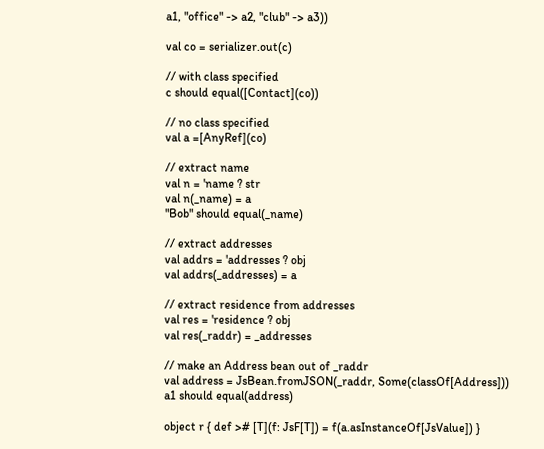a1, "office" -> a2, "club" -> a3))

val co = serializer.out(c)

// with class specified
c should equal([Contact](co))

// no class specified
val a =[AnyRef](co)

// extract name
val n = 'name ? str
val n(_name) = a
"Bob" should equal(_name)

// extract addresses
val addrs = 'addresses ? obj
val addrs(_addresses) = a

// extract residence from addresses
val res = 'residence ? obj
val res(_raddr) = _addresses

// make an Address bean out of _raddr
val address = JsBean.fromJSON(_raddr, Some(classOf[Address]))
a1 should equal(address)

object r { def ># [T](f: JsF[T]) = f(a.asInstanceOf[JsValue]) }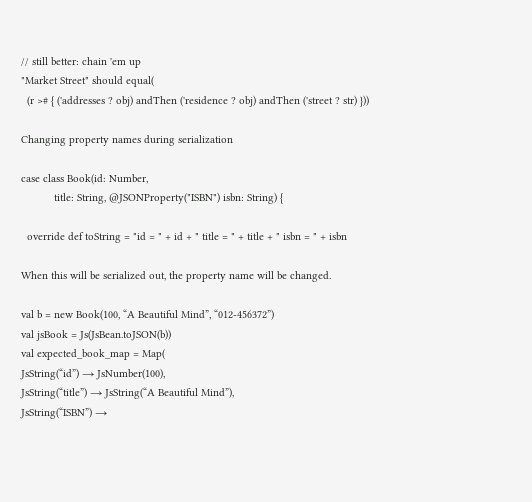// still better: chain 'em up
"Market Street" should equal(
  (r ># { ('addresses ? obj) andThen ('residence ? obj) andThen ('street ? str) }))

Changing property names during serialization

case class Book(id: Number,
           title: String, @JSONProperty("ISBN") isbn: String) {

  override def toString = "id = " + id + " title = " + title + " isbn = " + isbn

When this will be serialized out, the property name will be changed.

val b = new Book(100, “A Beautiful Mind”, “012-456372”)
val jsBook = Js(JsBean.toJSON(b))
val expected_book_map = Map(
JsString(“id”) → JsNumber(100),
JsString(“title”) → JsString(“A Beautiful Mind”),
JsString(“ISBN”) →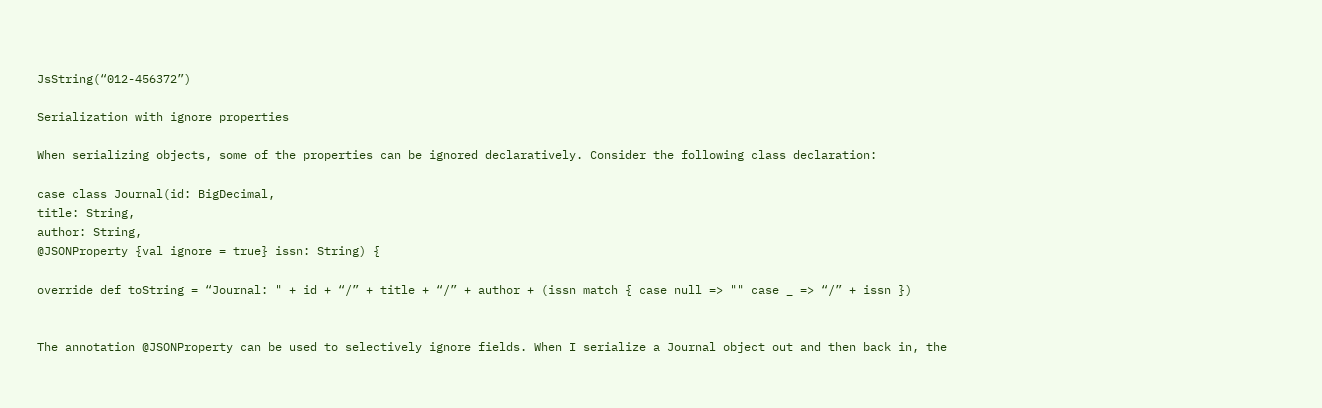JsString(“012-456372”)

Serialization with ignore properties

When serializing objects, some of the properties can be ignored declaratively. Consider the following class declaration:

case class Journal(id: BigDecimal,
title: String,
author: String,
@JSONProperty {val ignore = true} issn: String) {

override def toString = “Journal: " + id + “/” + title + “/” + author + (issn match { case null => "" case _ => “/” + issn })


The annotation @JSONProperty can be used to selectively ignore fields. When I serialize a Journal object out and then back in, the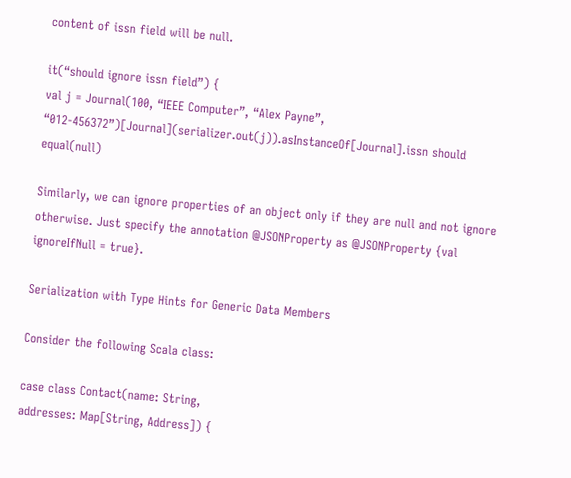content of issn field will be null.

it(“should ignore issn field”) {
val j = Journal(100, “IEEE Computer”, “Alex Payne”, “012-456372”)[Journal](serializer.out(j)).asInstanceOf[Journal].issn should equal(null)

Similarly, we can ignore properties of an object only if they are null and not ignore otherwise. Just specify the annotation @JSONProperty as @JSONProperty {val ignoreIfNull = true}.

Serialization with Type Hints for Generic Data Members

Consider the following Scala class:

case class Contact(name: String,
addresses: Map[String, Address]) {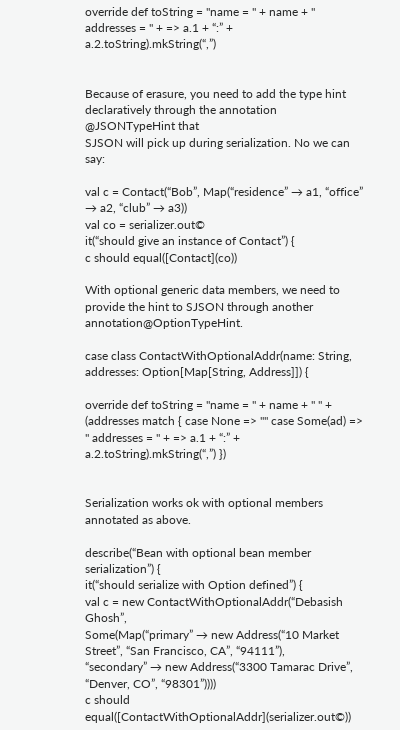override def toString = "name = " + name + " addresses = " + => a.1 + “:” + a.2.toString).mkString(“,”)


Because of erasure, you need to add the type hint declaratively through the annotation @JSONTypeHint that
SJSON will pick up during serialization. No we can say:

val c = Contact(“Bob”, Map(“residence” → a1, “office” → a2, “club” → a3))
val co = serializer.out©
it(“should give an instance of Contact”) {
c should equal([Contact](co))

With optional generic data members, we need to provide the hint to SJSON through another annotation@OptionTypeHint.

case class ContactWithOptionalAddr(name: String,
addresses: Option[Map[String, Address]]) {

override def toString = "name = " + name + " " + (addresses match { case None => "" case Some(ad) => " addresses = " + => a.1 + “:” + a.2.toString).mkString(“,”) })


Serialization works ok with optional members annotated as above.

describe(“Bean with optional bean member serialization”) {
it(“should serialize with Option defined”) {
val c = new ContactWithOptionalAddr(“Debasish Ghosh”,
Some(Map(“primary” → new Address(“10 Market Street”, “San Francisco, CA”, “94111”),
“secondary” → new Address(“3300 Tamarac Drive”, “Denver, CO”, “98301”))))
c should equal([ContactWithOptionalAddr](serializer.out©))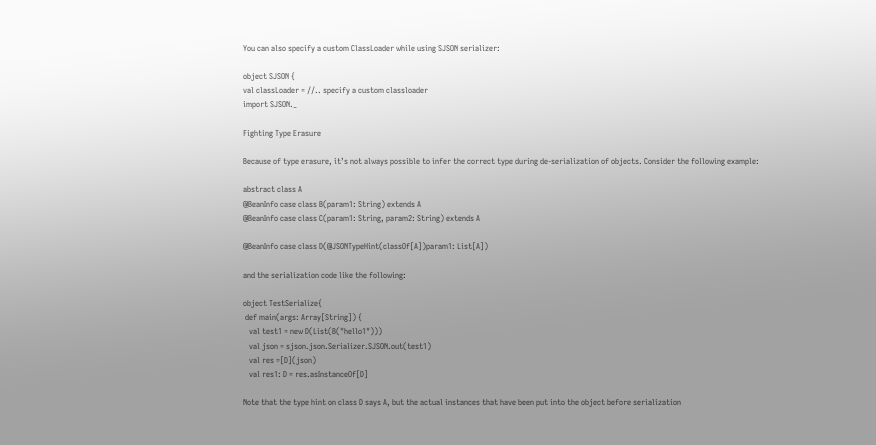You can also specify a custom ClassLoader while using SJSON serializer:

object SJSON {
val classLoader = //.. specify a custom classloader
import SJSON._

Fighting Type Erasure

Because of type erasure, it’s not always possible to infer the correct type during de-serialization of objects. Consider the following example:

abstract class A
@BeanInfo case class B(param1: String) extends A
@BeanInfo case class C(param1: String, param2: String) extends A

@BeanInfo case class D(@JSONTypeHint(classOf[A])param1: List[A])

and the serialization code like the following:

object TestSerialize{
 def main(args: Array[String]) {
   val test1 = new D(List(B("hello1")))
   val json = sjson.json.Serializer.SJSON.out(test1)
   val res =[D](json)
   val res1: D = res.asInstanceOf[D]

Note that the type hint on class D says A, but the actual instances that have been put into the object before serialization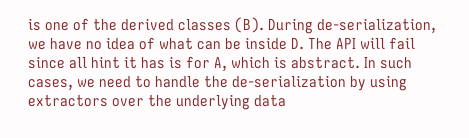is one of the derived classes (B). During de-serialization, we have no idea of what can be inside D. The API will fail since all hint it has is for A, which is abstract. In such cases, we need to handle the de-serialization by using extractors over the underlying data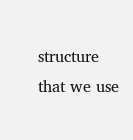structure that we use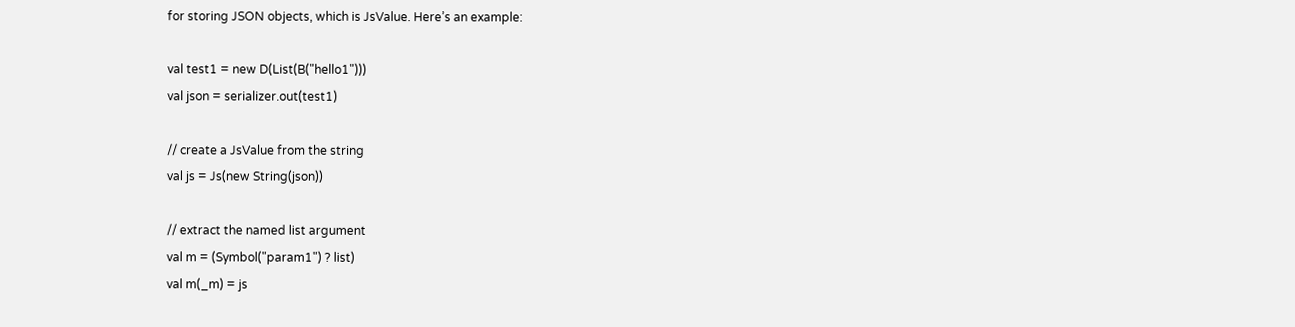for storing JSON objects, which is JsValue. Here’s an example:

val test1 = new D(List(B("hello1")))
val json = serializer.out(test1)

// create a JsValue from the string
val js = Js(new String(json))

// extract the named list argument
val m = (Symbol("param1") ? list)
val m(_m) = js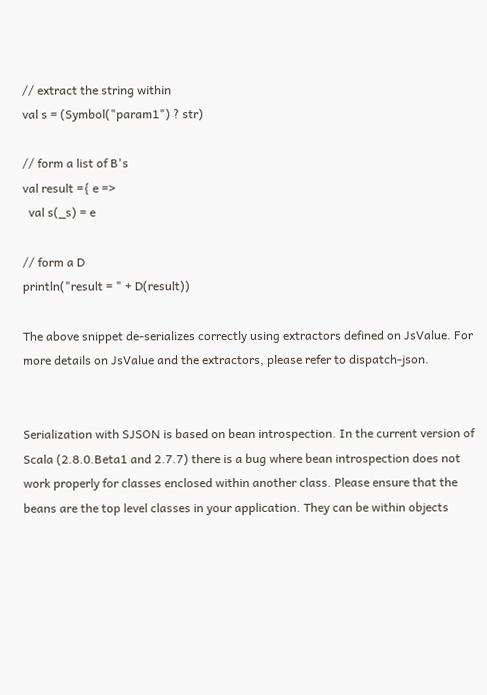// extract the string within
val s = (Symbol("param1") ? str)

// form a list of B's
val result ={ e =>
  val s(_s) = e

// form a D
println("result = " + D(result))

The above snippet de-serializes correctly using extractors defined on JsValue. For more details on JsValue and the extractors, please refer to dispatch-json.


Serialization with SJSON is based on bean introspection. In the current version of Scala (2.8.0.Beta1 and 2.7.7) there is a bug where bean introspection does not work properly for classes enclosed within another class. Please ensure that the beans are the top level classes in your application. They can be within objects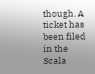though. A ticket has been filed in the Scala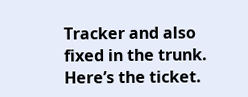Tracker and also fixed in the trunk. Here’s the ticket.